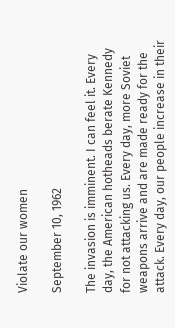Violate our women

September 10, 1962

The invasion is imminent. I can feel it. Every day, the American hotheads berate Kennedy for not attacking us. Every day, more Soviet weapons arrive and are made ready for the attack. Every day, our people increase in their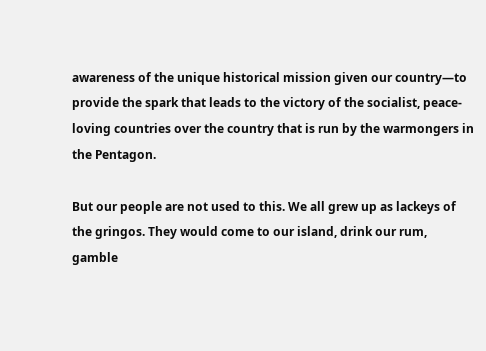awareness of the unique historical mission given our country—to provide the spark that leads to the victory of the socialist, peace-loving countries over the country that is run by the warmongers in the Pentagon.

But our people are not used to this. We all grew up as lackeys of the gringos. They would come to our island, drink our rum, gamble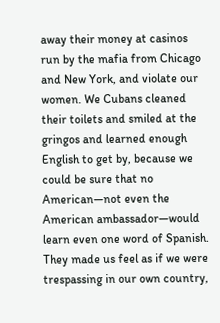away their money at casinos run by the mafia from Chicago and New York, and violate our women. We Cubans cleaned their toilets and smiled at the gringos and learned enough English to get by, because we could be sure that no American—not even the American ambassador—would learn even one word of Spanish. They made us feel as if we were trespassing in our own country,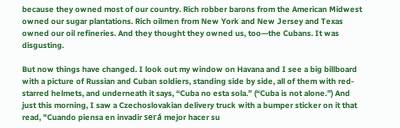because they owned most of our country. Rich robber barons from the American Midwest owned our sugar plantations. Rich oilmen from New York and New Jersey and Texas owned our oil refineries. And they thought they owned us, too—the Cubans. It was disgusting.

But now things have changed. I look out my window on Havana and I see a big billboard with a picture of Russian and Cuban soldiers, standing side by side, all of them with red-starred helmets, and underneath it says, “Cuba no esta sola.” (“Cuba is not alone.”) And just this morning, I saw a Czechoslovakian delivery truck with a bumper sticker on it that read, "Cuando piensa en invadir será mejor hacer su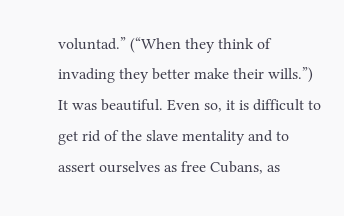voluntad.” (“When they think of invading they better make their wills.”) It was beautiful. Even so, it is difficult to get rid of the slave mentality and to assert ourselves as free Cubans, as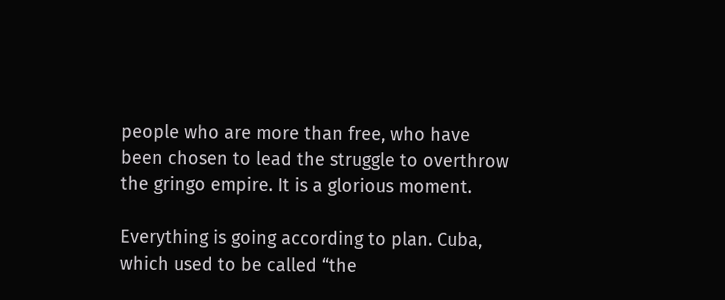people who are more than free, who have been chosen to lead the struggle to overthrow the gringo empire. It is a glorious moment.

Everything is going according to plan. Cuba, which used to be called “the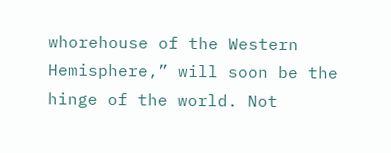whorehouse of the Western Hemisphere,” will soon be the hinge of the world. Not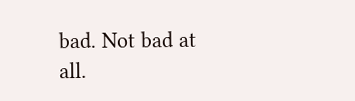bad. Not bad at all.